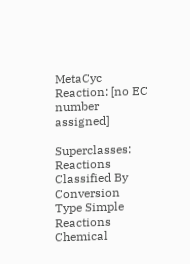MetaCyc Reaction: [no EC number assigned]

Superclasses: Reactions Classified By Conversion Type Simple Reactions Chemical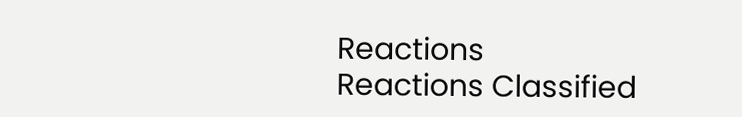Reactions
Reactions Classified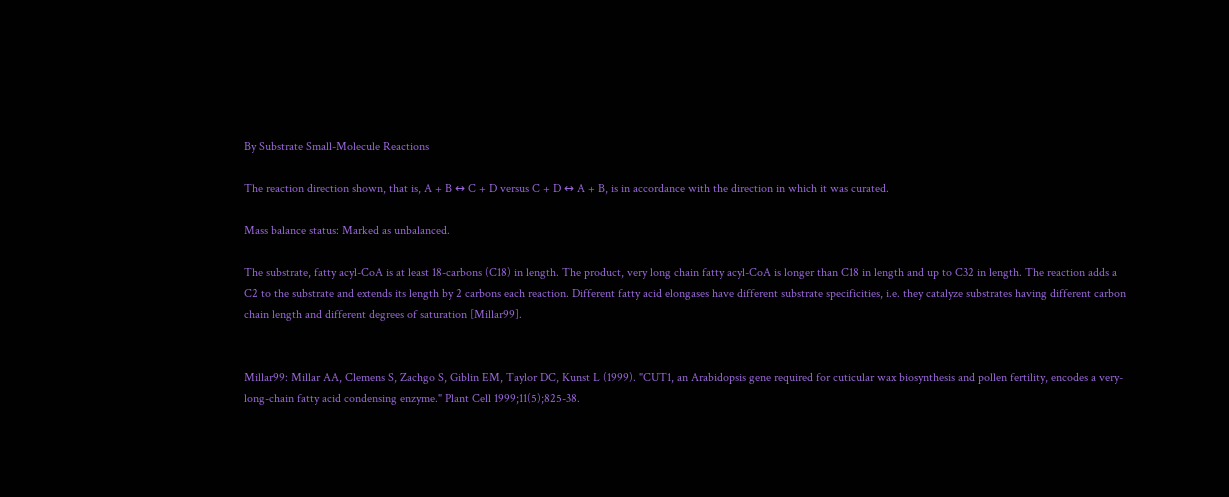By Substrate Small-Molecule Reactions

The reaction direction shown, that is, A + B ↔ C + D versus C + D ↔ A + B, is in accordance with the direction in which it was curated.

Mass balance status: Marked as unbalanced.

The substrate, fatty acyl-CoA is at least 18-carbons (C18) in length. The product, very long chain fatty acyl-CoA is longer than C18 in length and up to C32 in length. The reaction adds a C2 to the substrate and extends its length by 2 carbons each reaction. Different fatty acid elongases have different substrate specificities, i.e. they catalyze substrates having different carbon chain length and different degrees of saturation [Millar99].


Millar99: Millar AA, Clemens S, Zachgo S, Giblin EM, Taylor DC, Kunst L (1999). "CUT1, an Arabidopsis gene required for cuticular wax biosynthesis and pollen fertility, encodes a very-long-chain fatty acid condensing enzyme." Plant Cell 1999;11(5);825-38.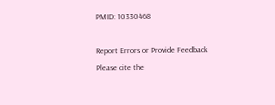PMID: 10330468

Report Errors or Provide Feedback
Please cite the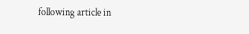following article in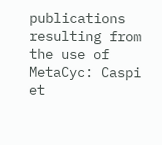publications resulting from the use of MetaCyc: Caspi et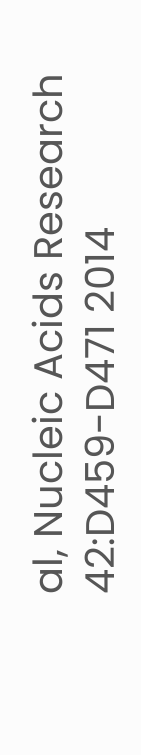al, Nucleic Acids Research 42:D459-D471 2014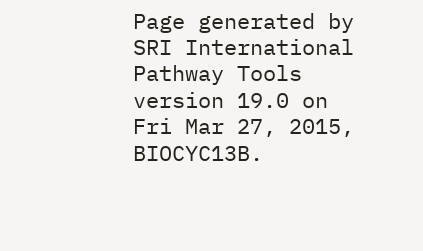Page generated by SRI International Pathway Tools version 19.0 on Fri Mar 27, 2015, BIOCYC13B.